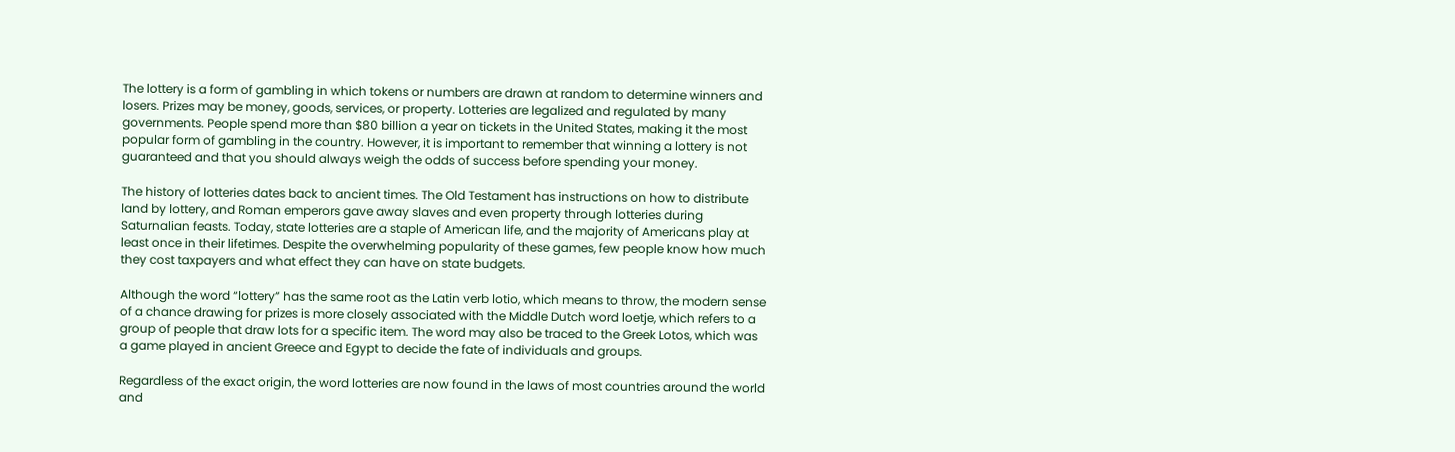The lottery is a form of gambling in which tokens or numbers are drawn at random to determine winners and losers. Prizes may be money, goods, services, or property. Lotteries are legalized and regulated by many governments. People spend more than $80 billion a year on tickets in the United States, making it the most popular form of gambling in the country. However, it is important to remember that winning a lottery is not guaranteed and that you should always weigh the odds of success before spending your money.

The history of lotteries dates back to ancient times. The Old Testament has instructions on how to distribute land by lottery, and Roman emperors gave away slaves and even property through lotteries during Saturnalian feasts. Today, state lotteries are a staple of American life, and the majority of Americans play at least once in their lifetimes. Despite the overwhelming popularity of these games, few people know how much they cost taxpayers and what effect they can have on state budgets.

Although the word “lottery” has the same root as the Latin verb lotio, which means to throw, the modern sense of a chance drawing for prizes is more closely associated with the Middle Dutch word loetje, which refers to a group of people that draw lots for a specific item. The word may also be traced to the Greek Lotos, which was a game played in ancient Greece and Egypt to decide the fate of individuals and groups.

Regardless of the exact origin, the word lotteries are now found in the laws of most countries around the world and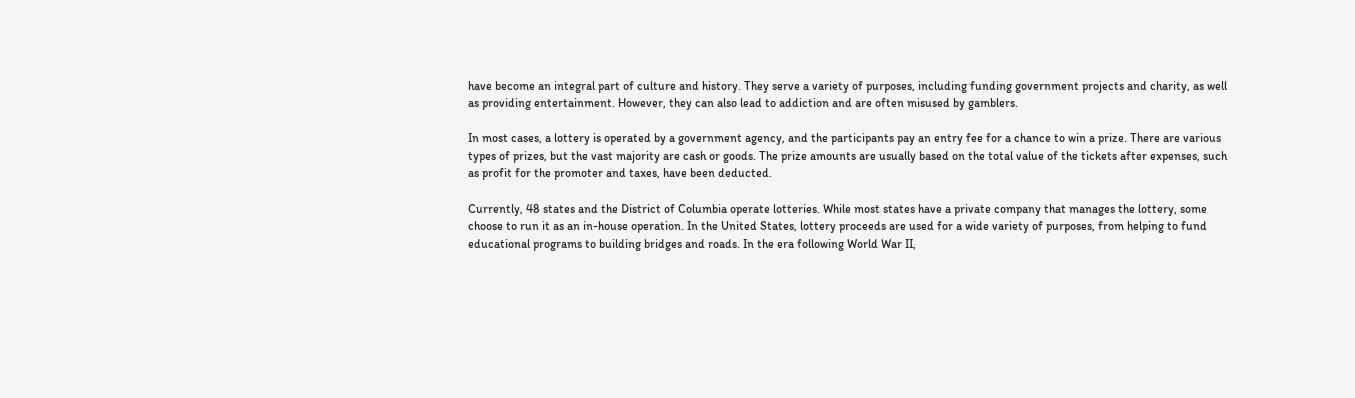have become an integral part of culture and history. They serve a variety of purposes, including funding government projects and charity, as well as providing entertainment. However, they can also lead to addiction and are often misused by gamblers.

In most cases, a lottery is operated by a government agency, and the participants pay an entry fee for a chance to win a prize. There are various types of prizes, but the vast majority are cash or goods. The prize amounts are usually based on the total value of the tickets after expenses, such as profit for the promoter and taxes, have been deducted.

Currently, 48 states and the District of Columbia operate lotteries. While most states have a private company that manages the lottery, some choose to run it as an in-house operation. In the United States, lottery proceeds are used for a wide variety of purposes, from helping to fund educational programs to building bridges and roads. In the era following World War II,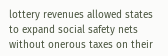lottery revenues allowed states to expand social safety nets without onerous taxes on their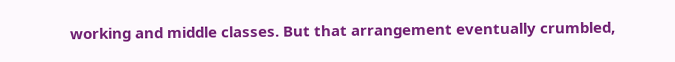working and middle classes. But that arrangement eventually crumbled,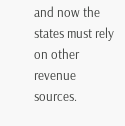and now the states must rely on other revenue sources.